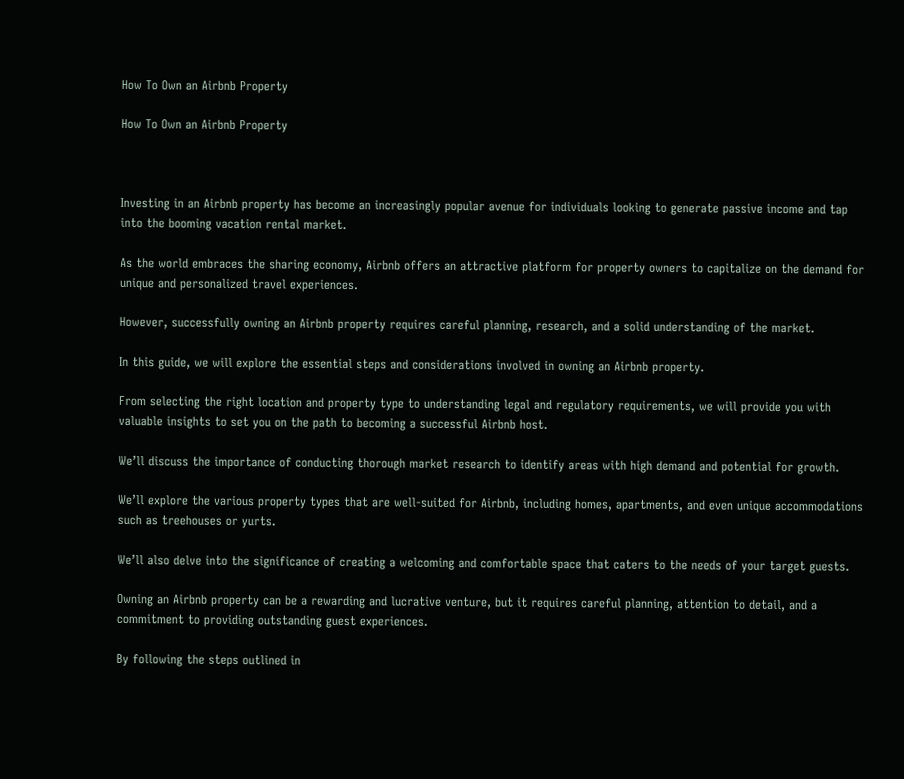How To Own an Airbnb Property

How To Own an Airbnb Property



Investing in an Airbnb property has become an increasingly popular avenue for individuals looking to generate passive income and tap into the booming vacation rental market.

As the world embraces the sharing economy, Airbnb offers an attractive platform for property owners to capitalize on the demand for unique and personalized travel experiences.

However, successfully owning an Airbnb property requires careful planning, research, and a solid understanding of the market.

In this guide, we will explore the essential steps and considerations involved in owning an Airbnb property.

From selecting the right location and property type to understanding legal and regulatory requirements, we will provide you with valuable insights to set you on the path to becoming a successful Airbnb host.

We’ll discuss the importance of conducting thorough market research to identify areas with high demand and potential for growth.

We’ll explore the various property types that are well-suited for Airbnb, including homes, apartments, and even unique accommodations such as treehouses or yurts.

We’ll also delve into the significance of creating a welcoming and comfortable space that caters to the needs of your target guests.

Owning an Airbnb property can be a rewarding and lucrative venture, but it requires careful planning, attention to detail, and a commitment to providing outstanding guest experiences.

By following the steps outlined in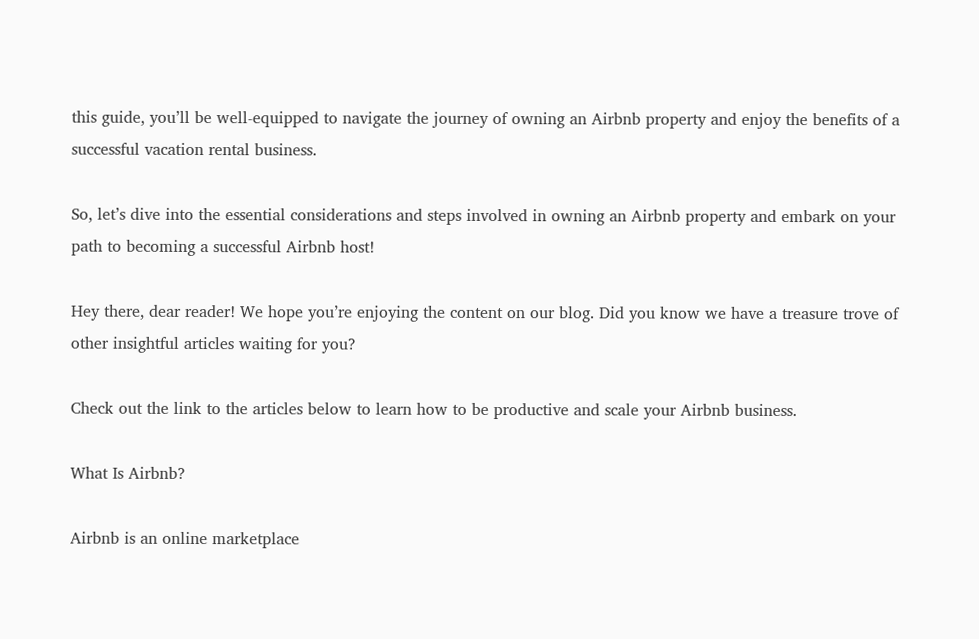this guide, you’ll be well-equipped to navigate the journey of owning an Airbnb property and enjoy the benefits of a successful vacation rental business.

So, let’s dive into the essential considerations and steps involved in owning an Airbnb property and embark on your path to becoming a successful Airbnb host!

Hey there, dear reader! We hope you’re enjoying the content on our blog. Did you know we have a treasure trove of other insightful articles waiting for you?

Check out the link to the articles below to learn how to be productive and scale your Airbnb business.

What Is Airbnb?

Airbnb is an online marketplace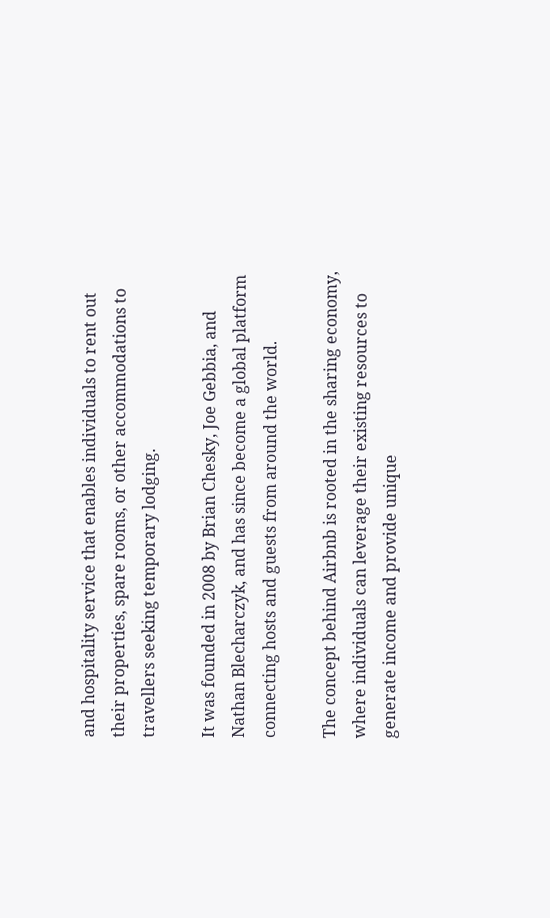and hospitality service that enables individuals to rent out their properties, spare rooms, or other accommodations to travellers seeking temporary lodging.

It was founded in 2008 by Brian Chesky, Joe Gebbia, and Nathan Blecharczyk, and has since become a global platform connecting hosts and guests from around the world.

The concept behind Airbnb is rooted in the sharing economy, where individuals can leverage their existing resources to generate income and provide unique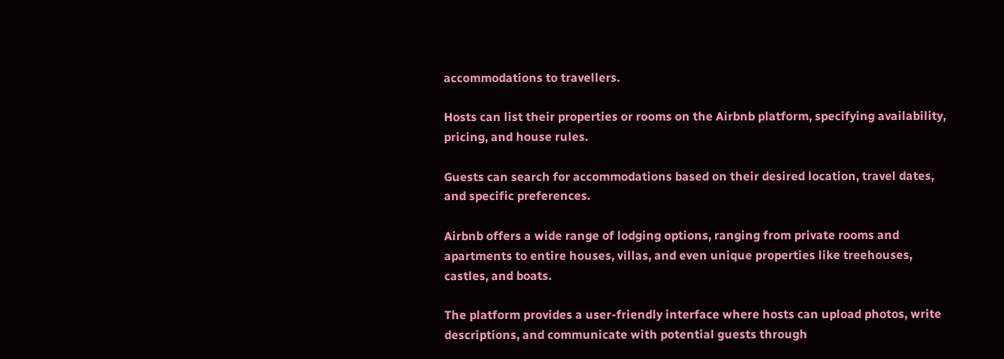accommodations to travellers.

Hosts can list their properties or rooms on the Airbnb platform, specifying availability, pricing, and house rules.

Guests can search for accommodations based on their desired location, travel dates, and specific preferences.

Airbnb offers a wide range of lodging options, ranging from private rooms and apartments to entire houses, villas, and even unique properties like treehouses, castles, and boats.

The platform provides a user-friendly interface where hosts can upload photos, write descriptions, and communicate with potential guests through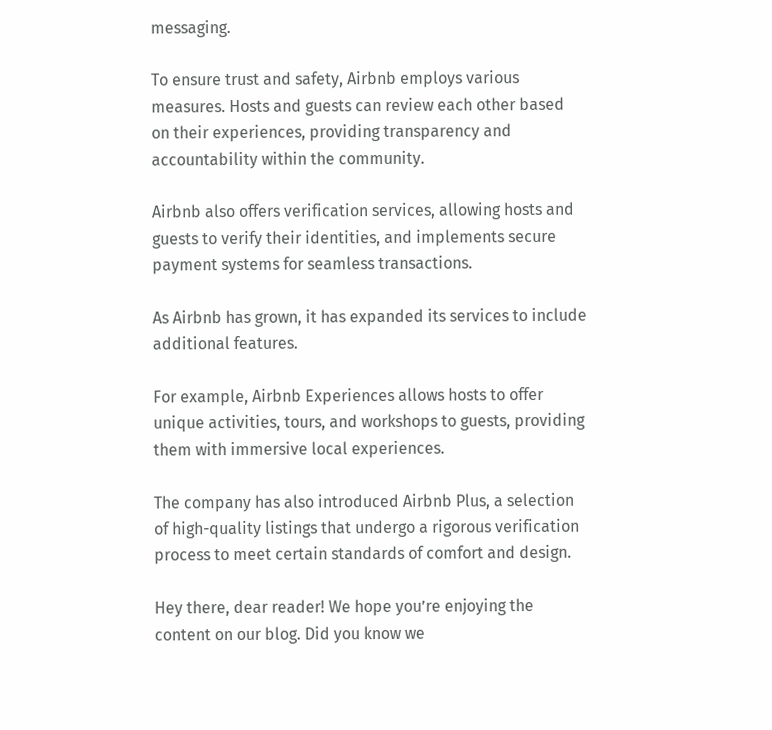messaging.

To ensure trust and safety, Airbnb employs various measures. Hosts and guests can review each other based on their experiences, providing transparency and accountability within the community.

Airbnb also offers verification services, allowing hosts and guests to verify their identities, and implements secure payment systems for seamless transactions.

As Airbnb has grown, it has expanded its services to include additional features.

For example, Airbnb Experiences allows hosts to offer unique activities, tours, and workshops to guests, providing them with immersive local experiences.

The company has also introduced Airbnb Plus, a selection of high-quality listings that undergo a rigorous verification process to meet certain standards of comfort and design.

Hey there, dear reader! We hope you’re enjoying the content on our blog. Did you know we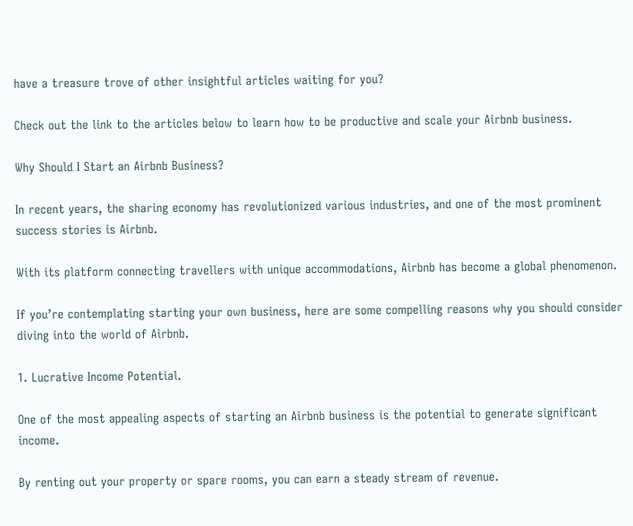have a treasure trove of other insightful articles waiting for you?

Check out the link to the articles below to learn how to be productive and scale your Airbnb business.

Why Should I Start an Airbnb Business?

In recent years, the sharing economy has revolutionized various industries, and one of the most prominent success stories is Airbnb.

With its platform connecting travellers with unique accommodations, Airbnb has become a global phenomenon.

If you’re contemplating starting your own business, here are some compelling reasons why you should consider diving into the world of Airbnb.

1. Lucrative Income Potential.

One of the most appealing aspects of starting an Airbnb business is the potential to generate significant income.

By renting out your property or spare rooms, you can earn a steady stream of revenue.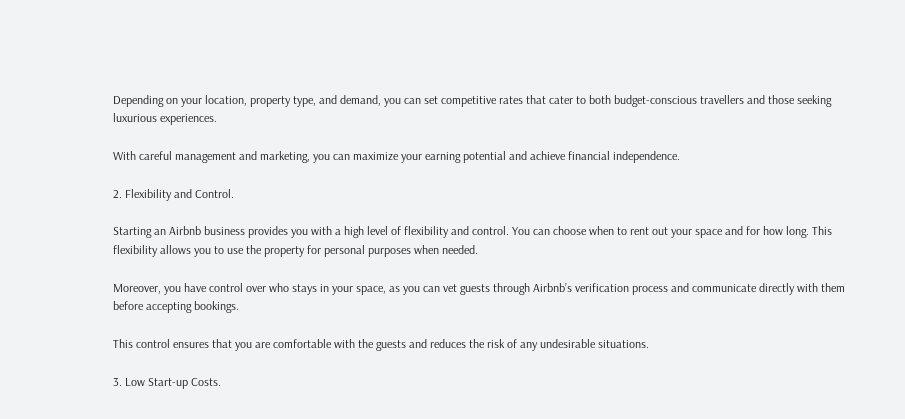Depending on your location, property type, and demand, you can set competitive rates that cater to both budget-conscious travellers and those seeking luxurious experiences.

With careful management and marketing, you can maximize your earning potential and achieve financial independence.

2. Flexibility and Control.

Starting an Airbnb business provides you with a high level of flexibility and control. You can choose when to rent out your space and for how long. This flexibility allows you to use the property for personal purposes when needed.

Moreover, you have control over who stays in your space, as you can vet guests through Airbnb’s verification process and communicate directly with them before accepting bookings.

This control ensures that you are comfortable with the guests and reduces the risk of any undesirable situations.

3. Low Start-up Costs.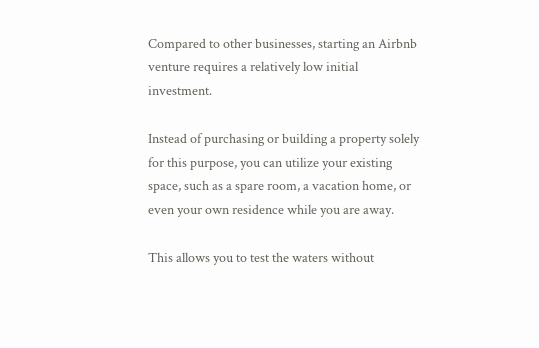Compared to other businesses, starting an Airbnb venture requires a relatively low initial investment.

Instead of purchasing or building a property solely for this purpose, you can utilize your existing space, such as a spare room, a vacation home, or even your own residence while you are away.

This allows you to test the waters without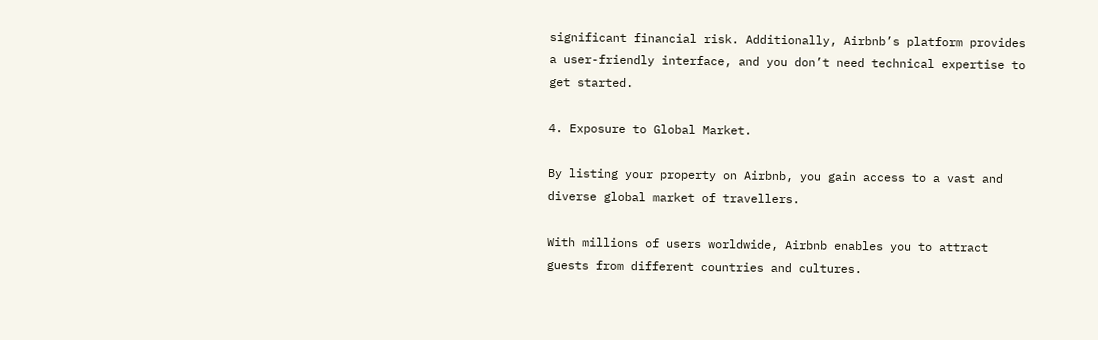significant financial risk. Additionally, Airbnb’s platform provides a user-friendly interface, and you don’t need technical expertise to get started.

4. Exposure to Global Market.

By listing your property on Airbnb, you gain access to a vast and diverse global market of travellers.

With millions of users worldwide, Airbnb enables you to attract guests from different countries and cultures.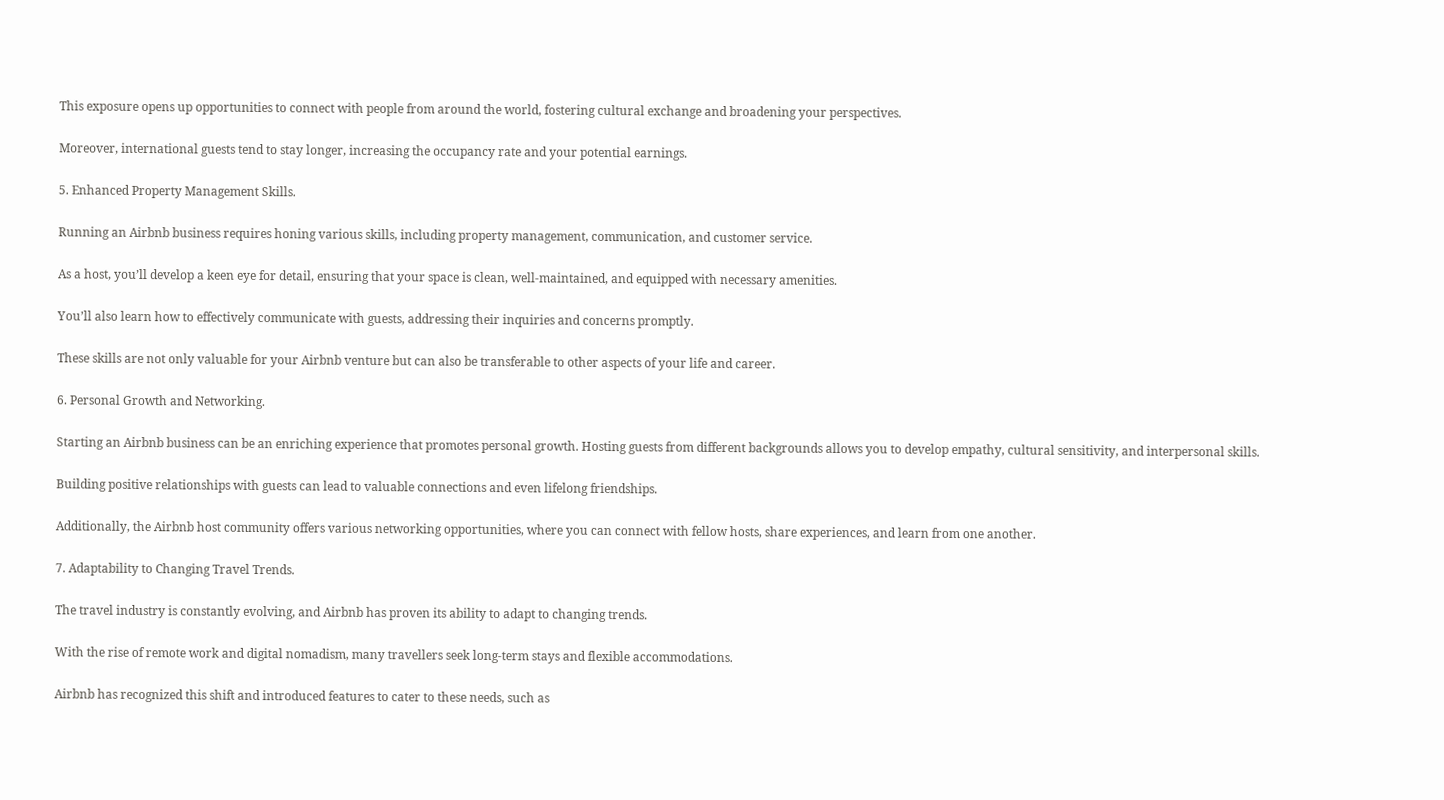This exposure opens up opportunities to connect with people from around the world, fostering cultural exchange and broadening your perspectives.

Moreover, international guests tend to stay longer, increasing the occupancy rate and your potential earnings.

5. Enhanced Property Management Skills.

Running an Airbnb business requires honing various skills, including property management, communication, and customer service.

As a host, you’ll develop a keen eye for detail, ensuring that your space is clean, well-maintained, and equipped with necessary amenities.

You’ll also learn how to effectively communicate with guests, addressing their inquiries and concerns promptly.

These skills are not only valuable for your Airbnb venture but can also be transferable to other aspects of your life and career.

6. Personal Growth and Networking.

Starting an Airbnb business can be an enriching experience that promotes personal growth. Hosting guests from different backgrounds allows you to develop empathy, cultural sensitivity, and interpersonal skills.

Building positive relationships with guests can lead to valuable connections and even lifelong friendships.

Additionally, the Airbnb host community offers various networking opportunities, where you can connect with fellow hosts, share experiences, and learn from one another.

7. Adaptability to Changing Travel Trends.

The travel industry is constantly evolving, and Airbnb has proven its ability to adapt to changing trends.

With the rise of remote work and digital nomadism, many travellers seek long-term stays and flexible accommodations.

Airbnb has recognized this shift and introduced features to cater to these needs, such as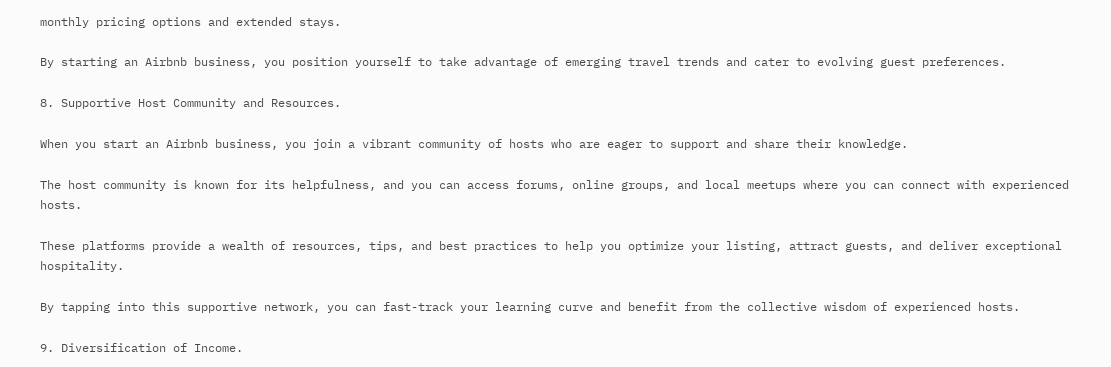monthly pricing options and extended stays.

By starting an Airbnb business, you position yourself to take advantage of emerging travel trends and cater to evolving guest preferences.

8. Supportive Host Community and Resources.

When you start an Airbnb business, you join a vibrant community of hosts who are eager to support and share their knowledge.

The host community is known for its helpfulness, and you can access forums, online groups, and local meetups where you can connect with experienced hosts.

These platforms provide a wealth of resources, tips, and best practices to help you optimize your listing, attract guests, and deliver exceptional hospitality.

By tapping into this supportive network, you can fast-track your learning curve and benefit from the collective wisdom of experienced hosts.

9. Diversification of Income.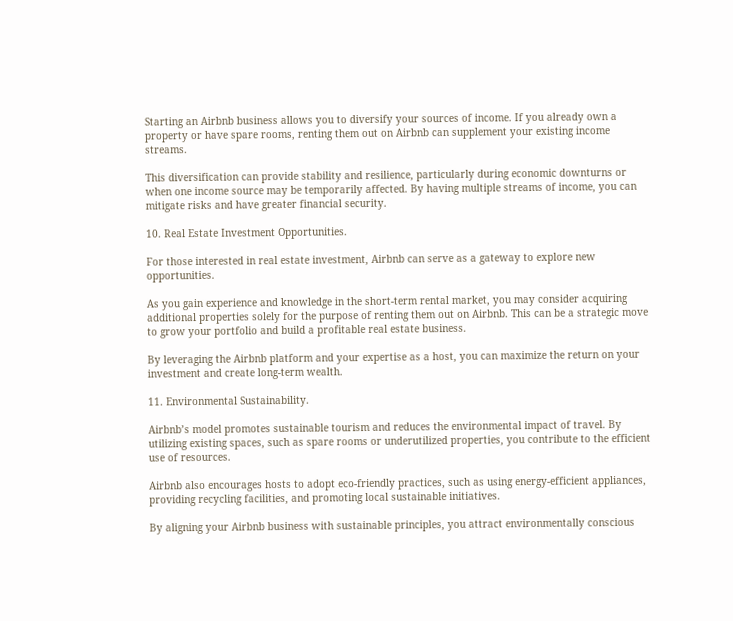Starting an Airbnb business allows you to diversify your sources of income. If you already own a property or have spare rooms, renting them out on Airbnb can supplement your existing income streams.

This diversification can provide stability and resilience, particularly during economic downturns or when one income source may be temporarily affected. By having multiple streams of income, you can mitigate risks and have greater financial security.

10. Real Estate Investment Opportunities.

For those interested in real estate investment, Airbnb can serve as a gateway to explore new opportunities.

As you gain experience and knowledge in the short-term rental market, you may consider acquiring additional properties solely for the purpose of renting them out on Airbnb. This can be a strategic move to grow your portfolio and build a profitable real estate business.

By leveraging the Airbnb platform and your expertise as a host, you can maximize the return on your investment and create long-term wealth.

11. Environmental Sustainability.

Airbnb’s model promotes sustainable tourism and reduces the environmental impact of travel. By utilizing existing spaces, such as spare rooms or underutilized properties, you contribute to the efficient use of resources.

Airbnb also encourages hosts to adopt eco-friendly practices, such as using energy-efficient appliances, providing recycling facilities, and promoting local sustainable initiatives.

By aligning your Airbnb business with sustainable principles, you attract environmentally conscious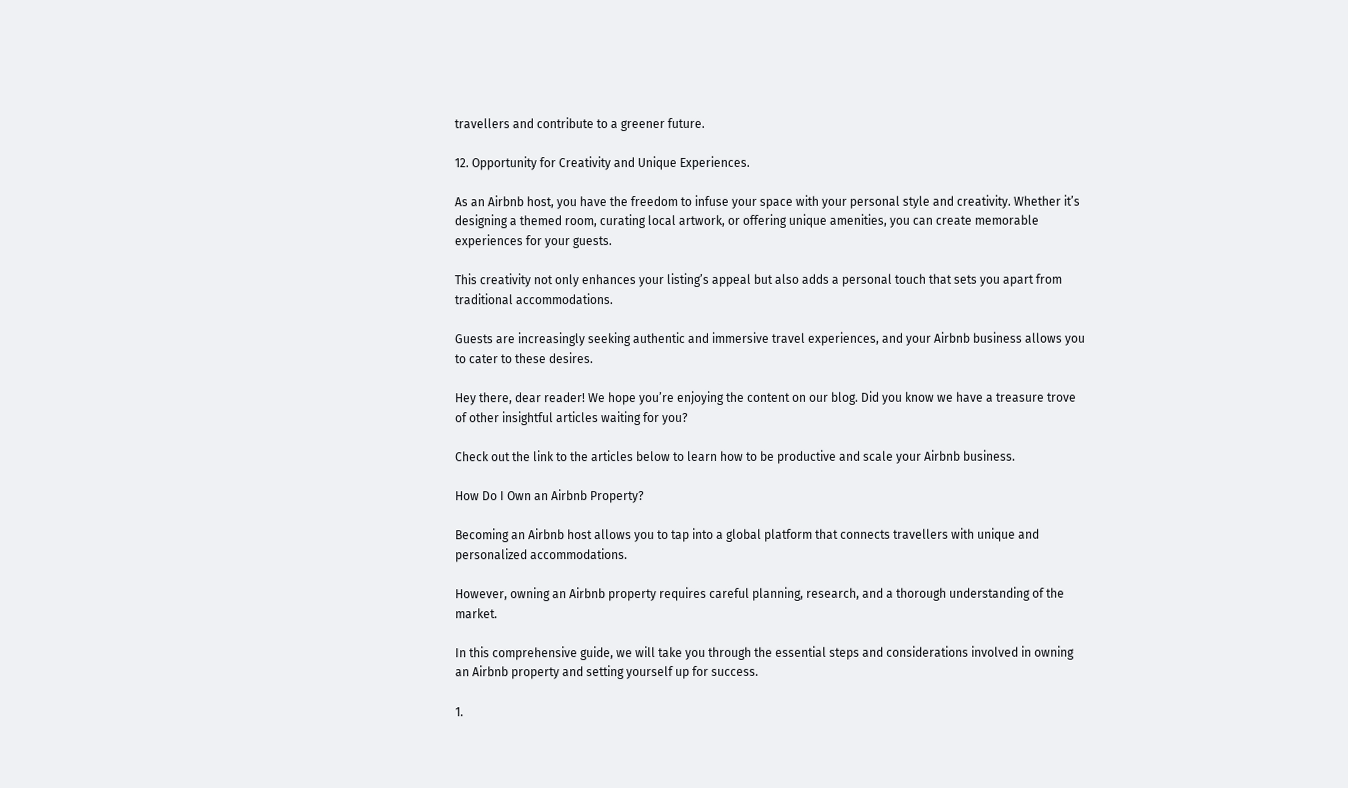travellers and contribute to a greener future.

12. Opportunity for Creativity and Unique Experiences.

As an Airbnb host, you have the freedom to infuse your space with your personal style and creativity. Whether it’s designing a themed room, curating local artwork, or offering unique amenities, you can create memorable experiences for your guests.

This creativity not only enhances your listing’s appeal but also adds a personal touch that sets you apart from traditional accommodations.

Guests are increasingly seeking authentic and immersive travel experiences, and your Airbnb business allows you to cater to these desires.

Hey there, dear reader! We hope you’re enjoying the content on our blog. Did you know we have a treasure trove of other insightful articles waiting for you?

Check out the link to the articles below to learn how to be productive and scale your Airbnb business.

How Do I Own an Airbnb Property?

Becoming an Airbnb host allows you to tap into a global platform that connects travellers with unique and personalized accommodations.

However, owning an Airbnb property requires careful planning, research, and a thorough understanding of the market.

In this comprehensive guide, we will take you through the essential steps and considerations involved in owning an Airbnb property and setting yourself up for success.

1.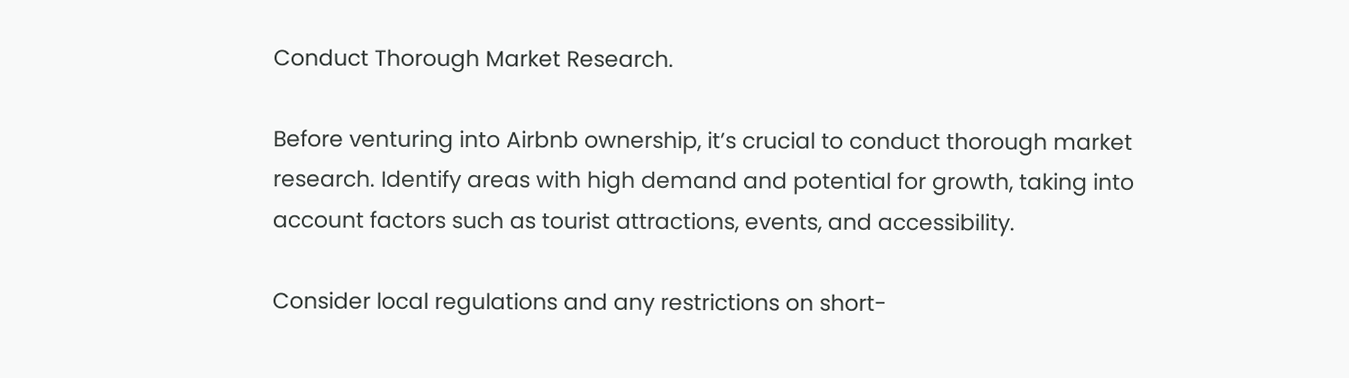Conduct Thorough Market Research.

Before venturing into Airbnb ownership, it’s crucial to conduct thorough market research. Identify areas with high demand and potential for growth, taking into account factors such as tourist attractions, events, and accessibility.

Consider local regulations and any restrictions on short-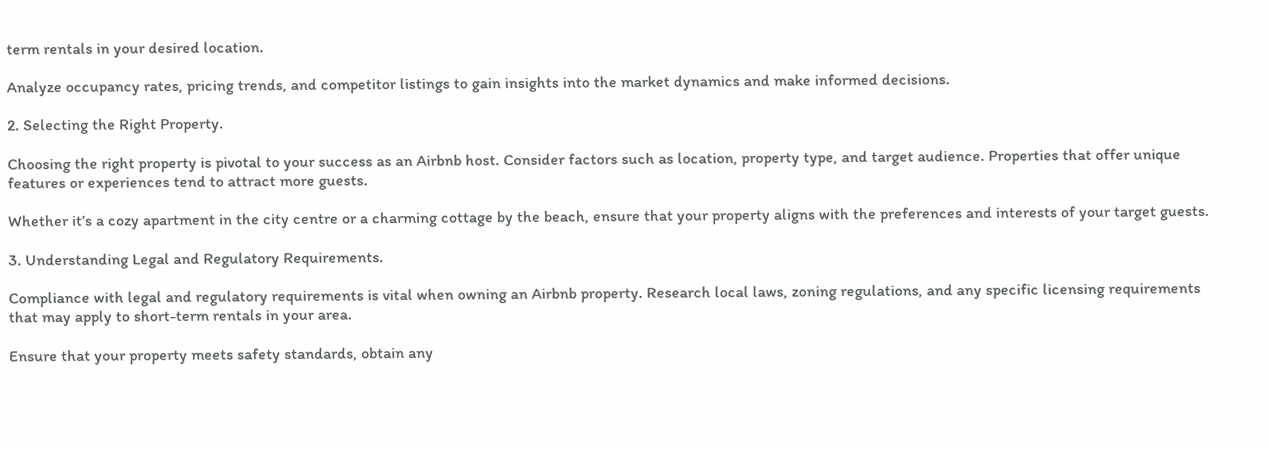term rentals in your desired location.

Analyze occupancy rates, pricing trends, and competitor listings to gain insights into the market dynamics and make informed decisions.

2. Selecting the Right Property.

Choosing the right property is pivotal to your success as an Airbnb host. Consider factors such as location, property type, and target audience. Properties that offer unique features or experiences tend to attract more guests.

Whether it’s a cozy apartment in the city centre or a charming cottage by the beach, ensure that your property aligns with the preferences and interests of your target guests.

3. Understanding Legal and Regulatory Requirements.

Compliance with legal and regulatory requirements is vital when owning an Airbnb property. Research local laws, zoning regulations, and any specific licensing requirements that may apply to short-term rentals in your area.

Ensure that your property meets safety standards, obtain any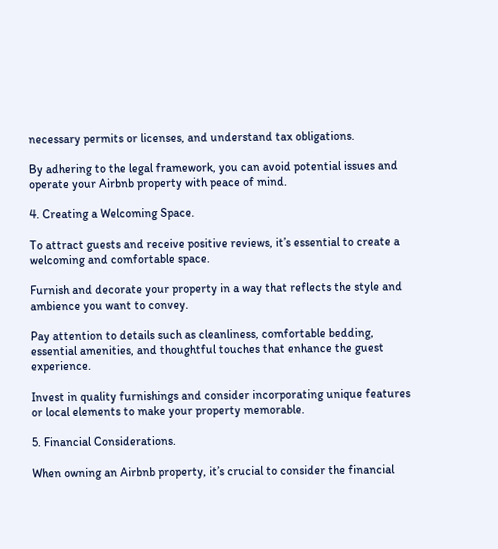necessary permits or licenses, and understand tax obligations.

By adhering to the legal framework, you can avoid potential issues and operate your Airbnb property with peace of mind.

4. Creating a Welcoming Space.

To attract guests and receive positive reviews, it’s essential to create a welcoming and comfortable space.

Furnish and decorate your property in a way that reflects the style and ambience you want to convey.

Pay attention to details such as cleanliness, comfortable bedding, essential amenities, and thoughtful touches that enhance the guest experience.

Invest in quality furnishings and consider incorporating unique features or local elements to make your property memorable.

5. Financial Considerations.

When owning an Airbnb property, it’s crucial to consider the financial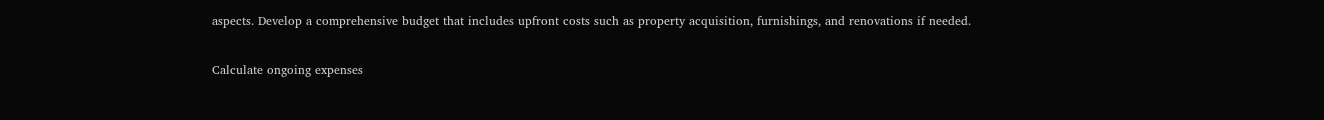aspects. Develop a comprehensive budget that includes upfront costs such as property acquisition, furnishings, and renovations if needed.

Calculate ongoing expenses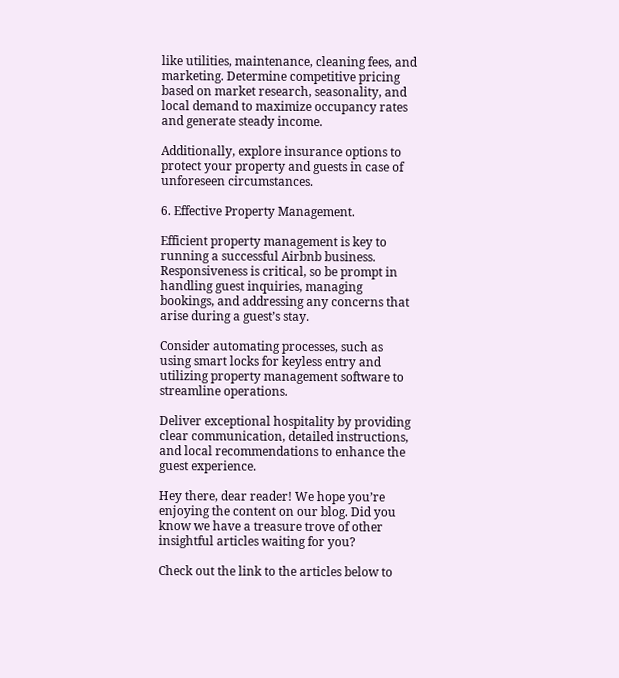like utilities, maintenance, cleaning fees, and marketing. Determine competitive pricing based on market research, seasonality, and local demand to maximize occupancy rates and generate steady income.

Additionally, explore insurance options to protect your property and guests in case of unforeseen circumstances.

6. Effective Property Management.

Efficient property management is key to running a successful Airbnb business. Responsiveness is critical, so be prompt in handling guest inquiries, managing bookings, and addressing any concerns that arise during a guest’s stay.

Consider automating processes, such as using smart locks for keyless entry and utilizing property management software to streamline operations.

Deliver exceptional hospitality by providing clear communication, detailed instructions, and local recommendations to enhance the guest experience.

Hey there, dear reader! We hope you’re enjoying the content on our blog. Did you know we have a treasure trove of other insightful articles waiting for you?

Check out the link to the articles below to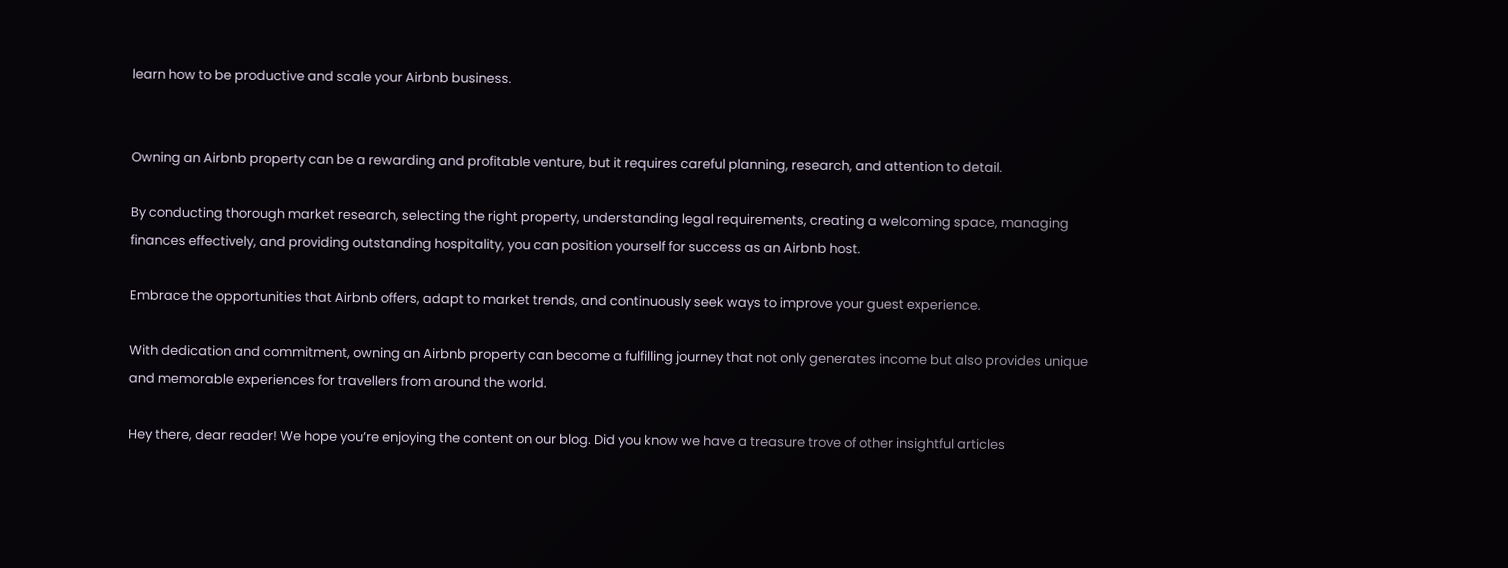learn how to be productive and scale your Airbnb business.


Owning an Airbnb property can be a rewarding and profitable venture, but it requires careful planning, research, and attention to detail.

By conducting thorough market research, selecting the right property, understanding legal requirements, creating a welcoming space, managing finances effectively, and providing outstanding hospitality, you can position yourself for success as an Airbnb host.

Embrace the opportunities that Airbnb offers, adapt to market trends, and continuously seek ways to improve your guest experience.

With dedication and commitment, owning an Airbnb property can become a fulfilling journey that not only generates income but also provides unique and memorable experiences for travellers from around the world.

Hey there, dear reader! We hope you’re enjoying the content on our blog. Did you know we have a treasure trove of other insightful articles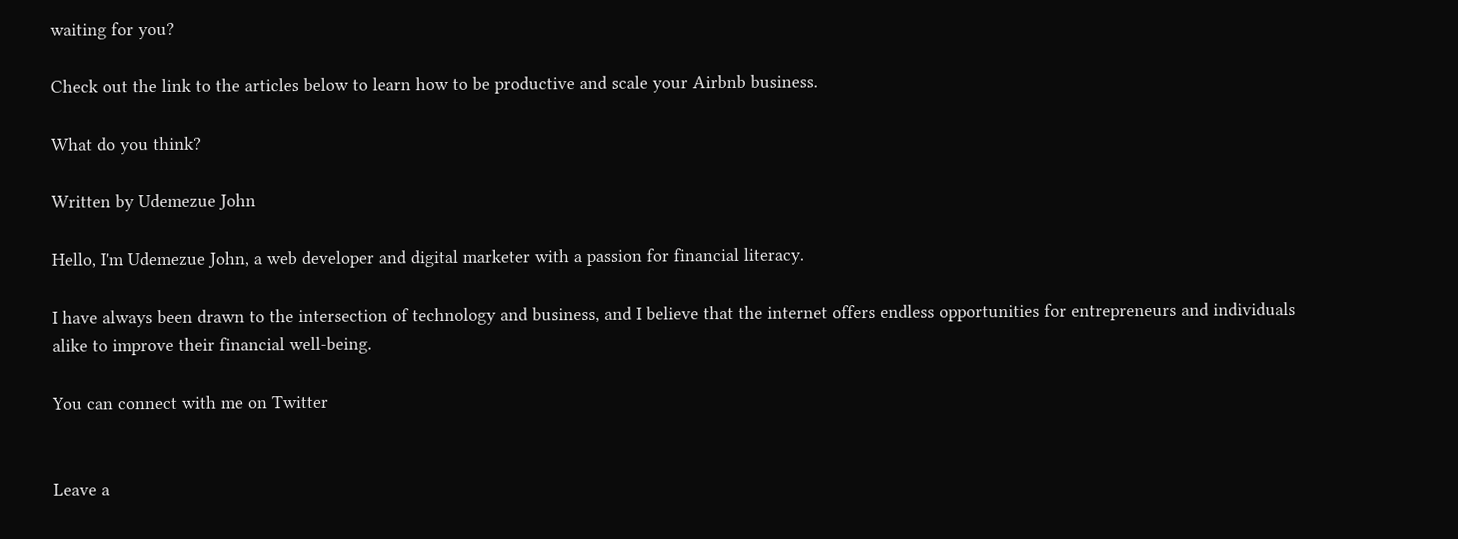waiting for you?

Check out the link to the articles below to learn how to be productive and scale your Airbnb business.

What do you think?

Written by Udemezue John

Hello, I'm Udemezue John, a web developer and digital marketer with a passion for financial literacy.

I have always been drawn to the intersection of technology and business, and I believe that the internet offers endless opportunities for entrepreneurs and individuals alike to improve their financial well-being.

You can connect with me on Twitter


Leave a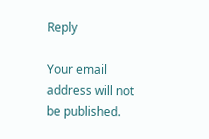Reply

Your email address will not be published.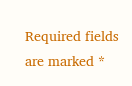Required fields are marked *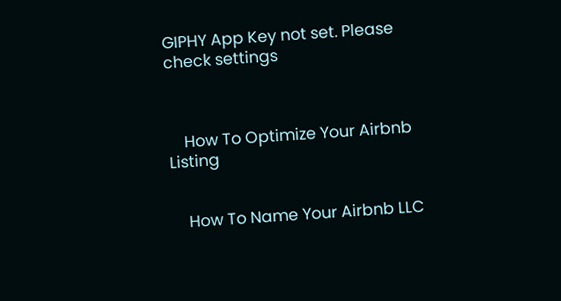GIPHY App Key not set. Please check settings



    How To Optimize Your Airbnb Listing


    How To Name Your Airbnb LLC